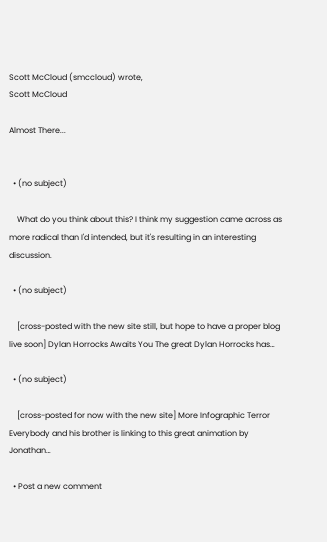Scott McCloud (smccloud) wrote,
Scott McCloud

Almost There...


  • (no subject)

    What do you think about this? I think my suggestion came across as more radical than I'd intended, but it's resulting in an interesting discussion.

  • (no subject)

    [cross-posted with the new site still, but hope to have a proper blog live soon] Dylan Horrocks Awaits You The great Dylan Horrocks has…

  • (no subject)

    [cross-posted for now with the new site] More Infographic Terror Everybody and his brother is linking to this great animation by Jonathan…

  • Post a new comment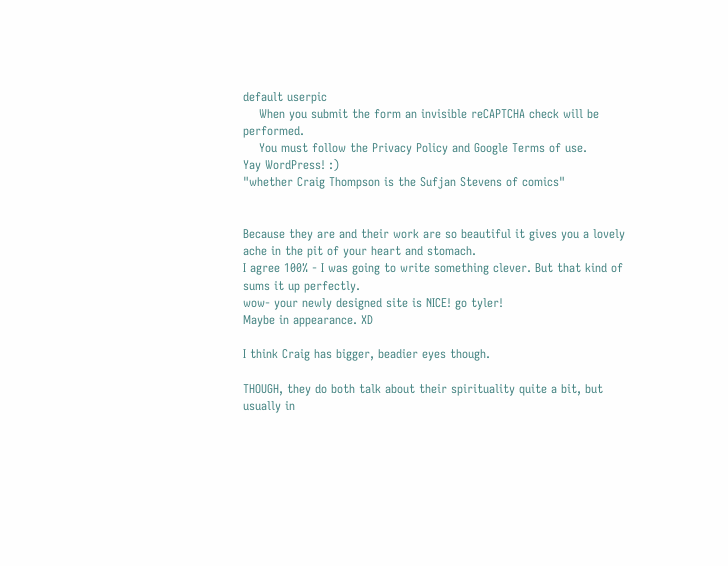default userpic
    When you submit the form an invisible reCAPTCHA check will be performed.
    You must follow the Privacy Policy and Google Terms of use.
Yay WordPress! :)
"whether Craig Thompson is the Sufjan Stevens of comics"


Because they are and their work are so beautiful it gives you a lovely ache in the pit of your heart and stomach.
I agree 100% - I was going to write something clever. But that kind of sums it up perfectly.
wow- your newly designed site is NICE! go tyler!
Maybe in appearance. XD

I think Craig has bigger, beadier eyes though.

THOUGH, they do both talk about their spirituality quite a bit, but usually in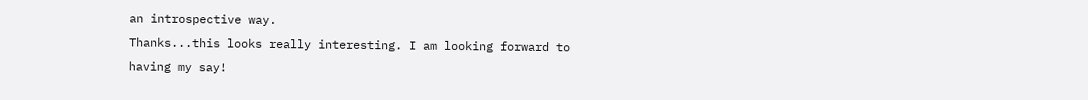an introspective way.
Thanks...this looks really interesting. I am looking forward to having my say!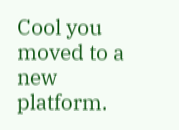Cool you moved to a new platform.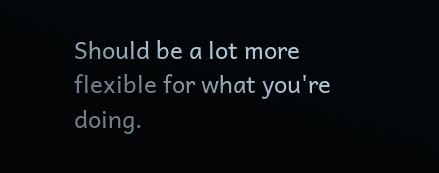Should be a lot more flexible for what you're doing.